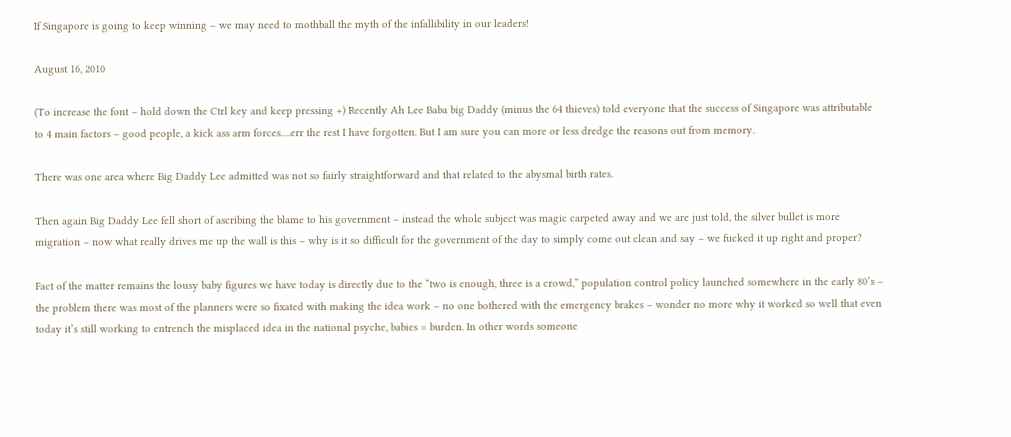If Singapore is going to keep winning – we may need to mothball the myth of the infallibility in our leaders!

August 16, 2010

(To increase the font – hold down the Ctrl key and keep pressing +) Recently Ah Lee Baba big Daddy (minus the 64 thieves) told everyone that the success of Singapore was attributable to 4 main factors – good people, a kick ass arm forces….err the rest I have forgotten. But I am sure you can more or less dredge the reasons out from memory.

There was one area where Big Daddy Lee admitted was not so fairly straightforward and that related to the abysmal birth rates.

Then again Big Daddy Lee fell short of ascribing the blame to his government – instead the whole subject was magic carpeted away and we are just told, the silver bullet is more migration – now what really drives me up the wall is this – why is it so difficult for the government of the day to simply come out clean and say – we fucked it up right and proper?

Fact of the matter remains the lousy baby figures we have today is directly due to the “two is enough, three is a crowd,” population control policy launched somewhere in the early 80’s – the problem there was most of the planners were so fixated with making the idea work – no one bothered with the emergency brakes – wonder no more why it worked so well that even today it’s still working to entrench the misplaced idea in the national psyche, babies = burden. In other words someone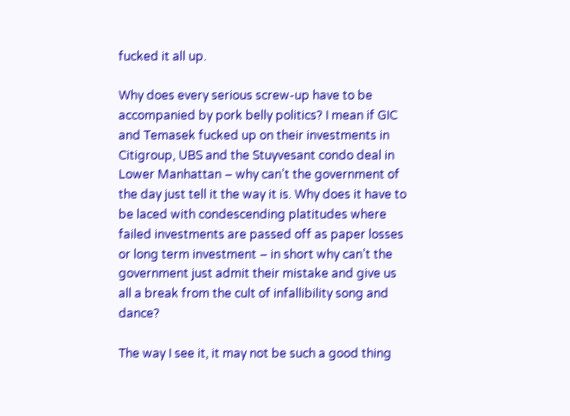fucked it all up.

Why does every serious screw-up have to be accompanied by pork belly politics? I mean if GIC and Temasek fucked up on their investments in Citigroup, UBS and the Stuyvesant condo deal in Lower Manhattan – why can’t the government of the day just tell it the way it is. Why does it have to be laced with condescending platitudes where failed investments are passed off as paper losses or long term investment – in short why can’t the government just admit their mistake and give us all a break from the cult of infallibility song and dance?

The way I see it, it may not be such a good thing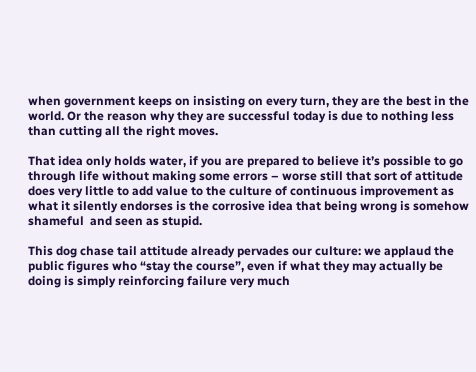when government keeps on insisting on every turn, they are the best in the world. Or the reason why they are successful today is due to nothing less than cutting all the right moves.

That idea only holds water, if you are prepared to believe it’s possible to go through life without making some errors – worse still that sort of attitude does very little to add value to the culture of continuous improvement as what it silently endorses is the corrosive idea that being wrong is somehow shameful  and seen as stupid.

This dog chase tail attitude already pervades our culture: we applaud the public figures who “stay the course”, even if what they may actually be doing is simply reinforcing failure very much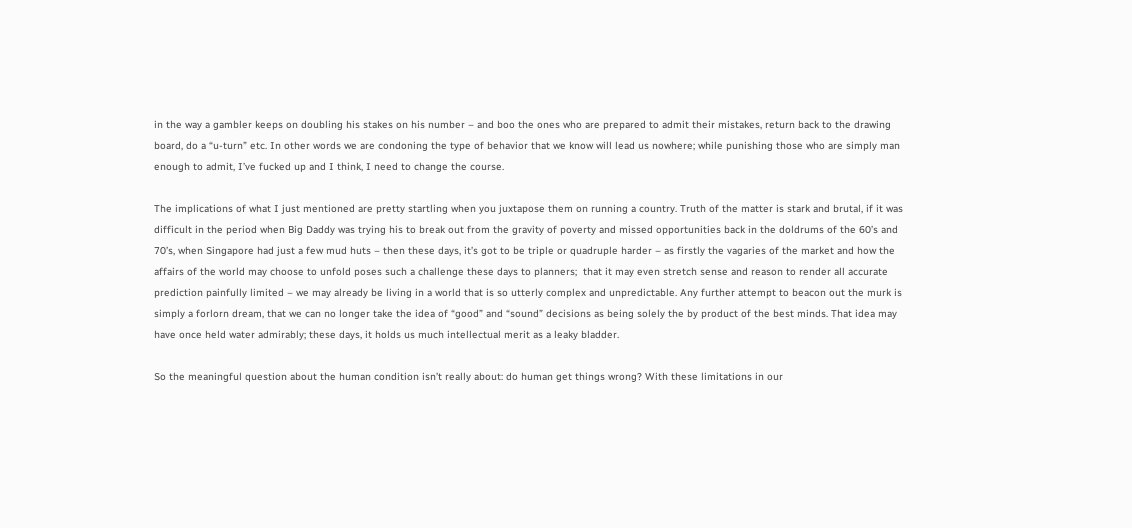in the way a gambler keeps on doubling his stakes on his number – and boo the ones who are prepared to admit their mistakes, return back to the drawing board, do a “u-turn” etc. In other words we are condoning the type of behavior that we know will lead us nowhere; while punishing those who are simply man enough to admit, I’ve fucked up and I think, I need to change the course.

The implications of what I just mentioned are pretty startling when you juxtapose them on running a country. Truth of the matter is stark and brutal, if it was difficult in the period when Big Daddy was trying his to break out from the gravity of poverty and missed opportunities back in the doldrums of the 60’s and 70’s, when Singapore had just a few mud huts – then these days, it’s got to be triple or quadruple harder – as firstly the vagaries of the market and how the affairs of the world may choose to unfold poses such a challenge these days to planners;  that it may even stretch sense and reason to render all accurate prediction painfully limited – we may already be living in a world that is so utterly complex and unpredictable. Any further attempt to beacon out the murk is simply a forlorn dream, that we can no longer take the idea of “good” and “sound” decisions as being solely the by product of the best minds. That idea may have once held water admirably; these days, it holds us much intellectual merit as a leaky bladder.

So the meaningful question about the human condition isn’t really about: do human get things wrong? With these limitations in our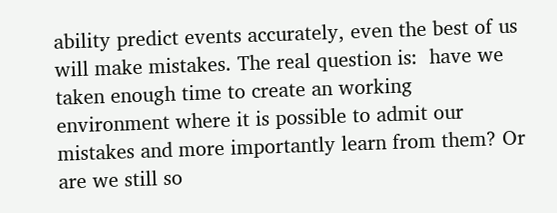ability predict events accurately, even the best of us will make mistakes. The real question is:  have we taken enough time to create an working environment where it is possible to admit our mistakes and more importantly learn from them? Or are we still so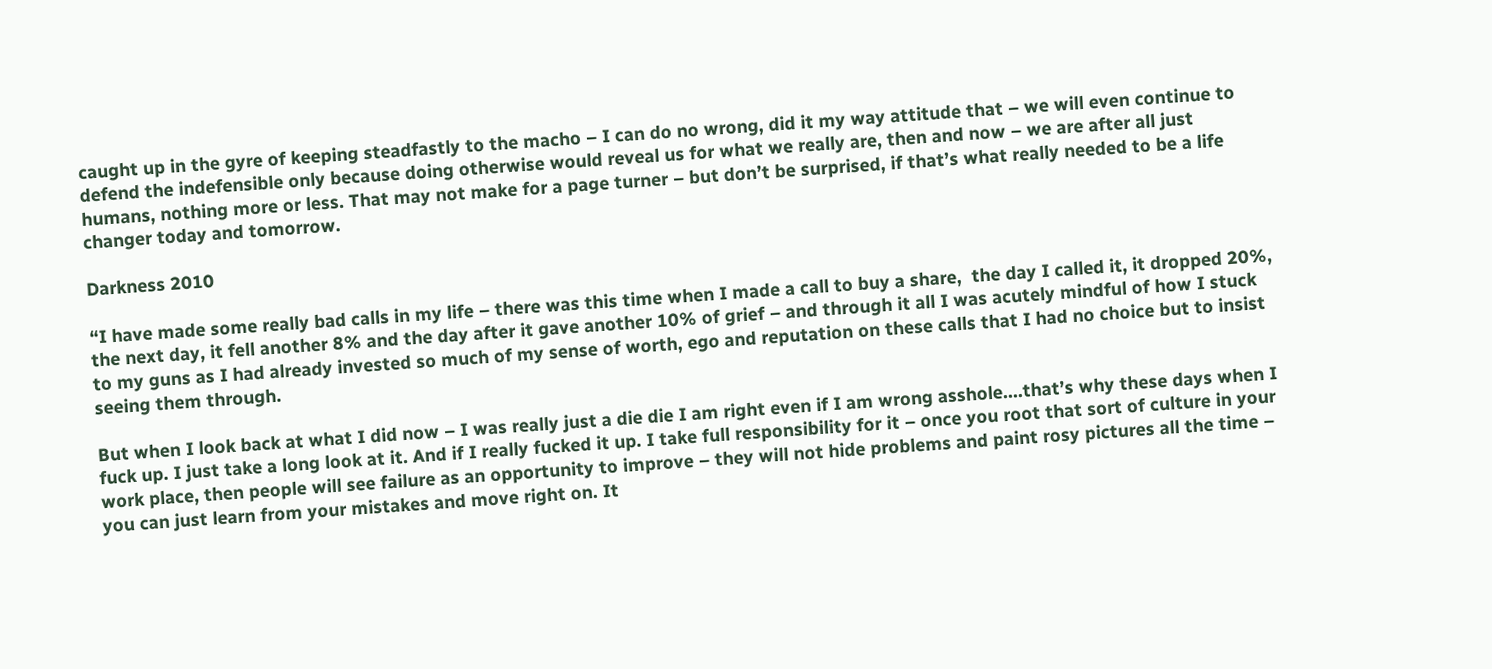caught up in the gyre of keeping steadfastly to the macho – I can do no wrong, did it my way attitude that – we will even continue to defend the indefensible only because doing otherwise would reveal us for what we really are, then and now – we are after all just humans, nothing more or less. That may not make for a page turner – but don’t be surprised, if that’s what really needed to be a life changer today and tomorrow.

Darkness 2010

“I have made some really bad calls in my life – there was this time when I made a call to buy a share,  the day I called it, it dropped 20%, the next day, it fell another 8% and the day after it gave another 10% of grief – and through it all I was acutely mindful of how I stuck to my guns as I had already invested so much of my sense of worth, ego and reputation on these calls that I had no choice but to insist seeing them through.

But when I look back at what I did now – I was really just a die die I am right even if I am wrong asshole….that’s why these days when I fuck up. I just take a long look at it. And if I really fucked it up. I take full responsibility for it – once you root that sort of culture in your work place, then people will see failure as an opportunity to improve – they will not hide problems and paint rosy pictures all the time – you can just learn from your mistakes and move right on. It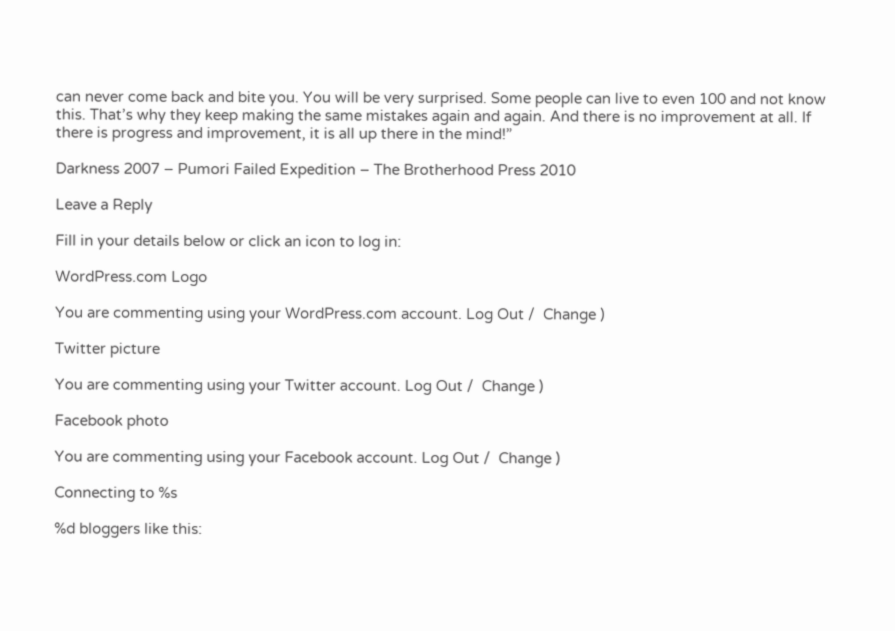can never come back and bite you. You will be very surprised. Some people can live to even 100 and not know this. That’s why they keep making the same mistakes again and again. And there is no improvement at all. If there is progress and improvement, it is all up there in the mind!”

Darkness 2007 – Pumori Failed Expedition – The Brotherhood Press 2010

Leave a Reply

Fill in your details below or click an icon to log in:

WordPress.com Logo

You are commenting using your WordPress.com account. Log Out /  Change )

Twitter picture

You are commenting using your Twitter account. Log Out /  Change )

Facebook photo

You are commenting using your Facebook account. Log Out /  Change )

Connecting to %s

%d bloggers like this: